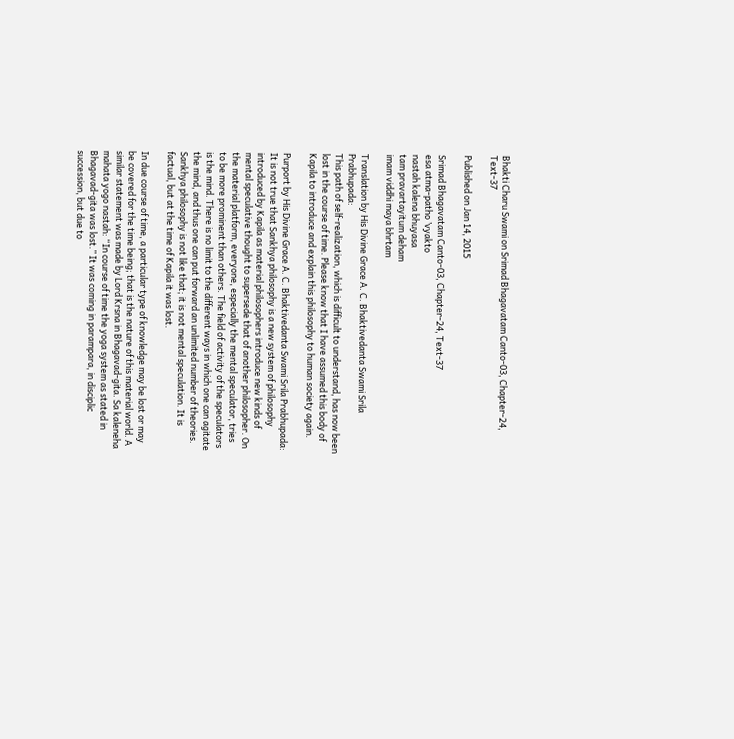Bhakti Charu Swami on Srimad Bhagavatam Canto-03, Chapter-24, Text-37

Published on Jan 14, 2015

Srimad Bhagavatam Canto-03, Chapter-24, Text-37
esa atma-patho ’vyakto
nastah kalena bhuyasa
tam pravartayitum deham
imam viddhi maya bhrtam

Translation by His Divine Grace A. C. Bhaktivedanta Swami Srila Prabhupada:
This path of self-realization, which is difficult to understand, has now been lost in the course of time. Please know that I have assumed this body of Kapila to introduce and explain this philosophy to human society again.

Purport by His Divine Grace A. C. Bhaktivedanta Swami Srila Prabhupada:
It is not true that Sankhya philosophy is a new system of philosophy introduced by Kapila as material philosophers introduce new kinds of mental speculative thought to supersede that of another philosopher. On the material platform, everyone, especially the mental speculator, tries to be more prominent than others. The field of activity of the speculators is the mind. There is no limit to the different ways in which one can agitate the mind, and thus one can put forward an unlimited number of theories. Sankhya philosophy is not like that; it is not mental speculation. It is factual, but at the time of Kapila it was lost.

In due course of time, a particular type of knowledge may be lost or may be covered for the time being; that is the nature of this material world. A similar statement was made by Lord Krsna in Bhagavad-gita. Sa kaleneha mahata yogo nastah: “In course of time the yoga system as stated in Bhagavad-gita was lost.” It was coming in parampara, in disciplic succession, but due to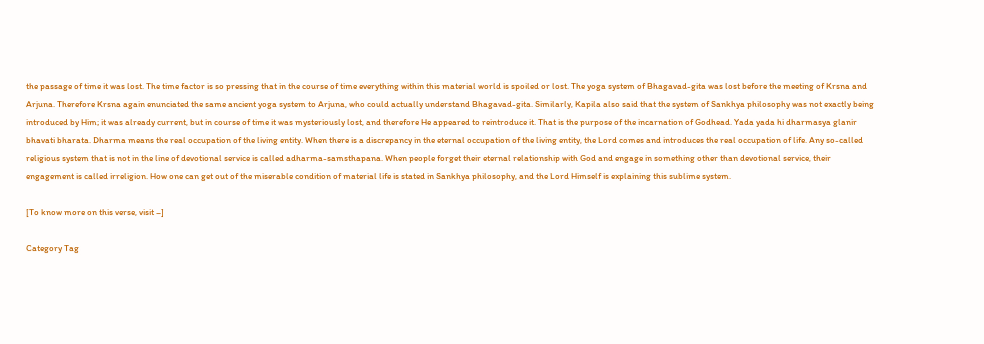the passage of time it was lost. The time factor is so pressing that in the course of time everything within this material world is spoiled or lost. The yoga system of Bhagavad-gita was lost before the meeting of Krsna and Arjuna. Therefore Krsna again enunciated the same ancient yoga system to Arjuna, who could actually understand Bhagavad-gita. Similarly, Kapila also said that the system of Sankhya philosophy was not exactly being introduced by Him; it was already current, but in course of time it was mysteriously lost, and therefore He appeared to reintroduce it. That is the purpose of the incarnation of Godhead. Yada yada hi dharmasya glanir bhavati bharata. Dharma means the real occupation of the living entity. When there is a discrepancy in the eternal occupation of the living entity, the Lord comes and introduces the real occupation of life. Any so-called religious system that is not in the line of devotional service is called adharma-samsthapana. When people forget their eternal relationship with God and engage in something other than devotional service, their engagement is called irreligion. How one can get out of the miserable condition of material life is stated in Sankhya philosophy, and the Lord Himself is explaining this sublime system.

[To know more on this verse, visit –]

Category Tag